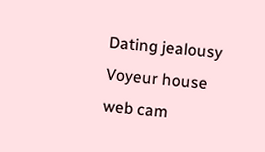Dating jealousy Voyeur house web cam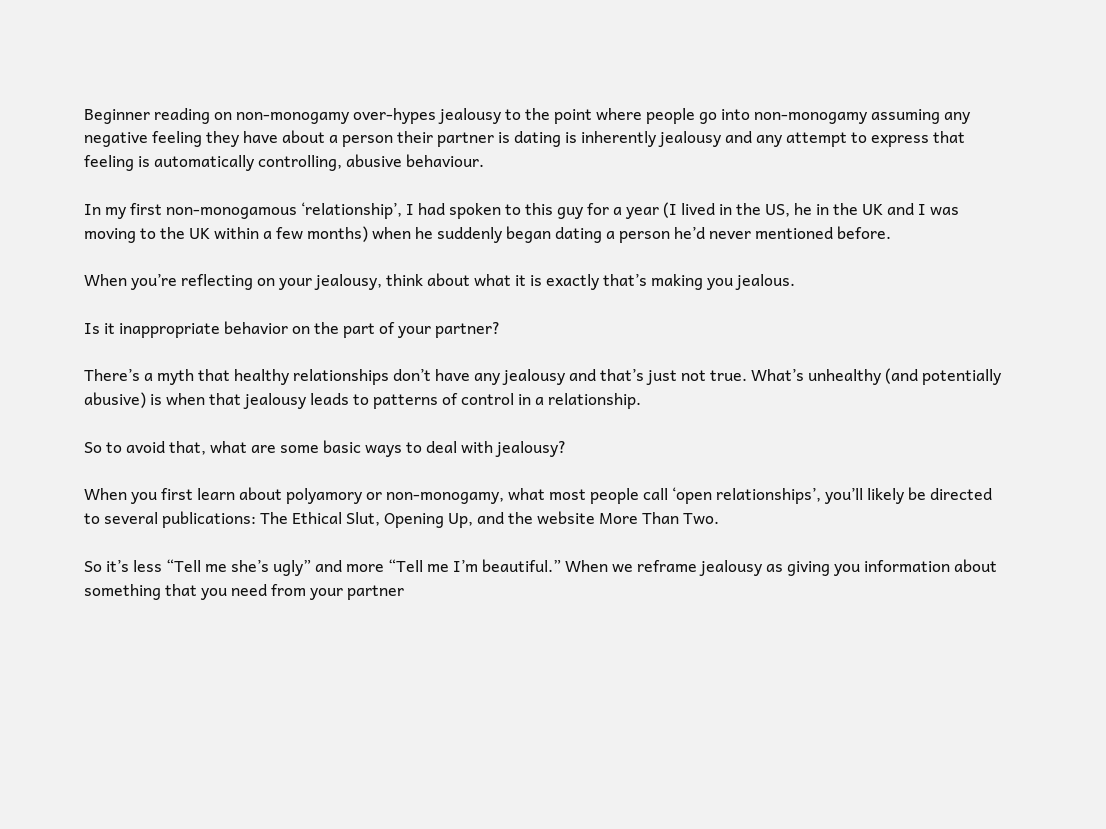Beginner reading on non-monogamy over-hypes jealousy to the point where people go into non-monogamy assuming any negative feeling they have about a person their partner is dating is inherently jealousy and any attempt to express that feeling is automatically controlling, abusive behaviour.

In my first non-monogamous ‘relationship’, I had spoken to this guy for a year (I lived in the US, he in the UK and I was moving to the UK within a few months) when he suddenly began dating a person he’d never mentioned before.

When you’re reflecting on your jealousy, think about what it is exactly that’s making you jealous.

Is it inappropriate behavior on the part of your partner?

There’s a myth that healthy relationships don’t have any jealousy and that’s just not true. What’s unhealthy (and potentially abusive) is when that jealousy leads to patterns of control in a relationship.

So to avoid that, what are some basic ways to deal with jealousy?

When you first learn about polyamory or non-monogamy, what most people call ‘open relationships’, you’ll likely be directed to several publications: The Ethical Slut, Opening Up, and the website More Than Two.

So it’s less “Tell me she’s ugly” and more “Tell me I’m beautiful.” When we reframe jealousy as giving you information about something that you need from your partner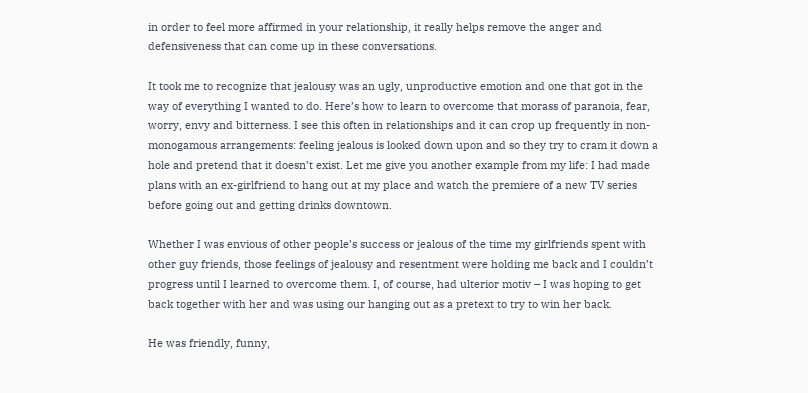in order to feel more affirmed in your relationship, it really helps remove the anger and defensiveness that can come up in these conversations.

It took me to recognize that jealousy was an ugly, unproductive emotion and one that got in the way of everything I wanted to do. Here’s how to learn to overcome that morass of paranoia, fear, worry, envy and bitterness. I see this often in relationships and it can crop up frequently in non-monogamous arrangements: feeling jealous is looked down upon and so they try to cram it down a hole and pretend that it doesn’t exist. Let me give you another example from my life: I had made plans with an ex-girlfriend to hang out at my place and watch the premiere of a new TV series before going out and getting drinks downtown.

Whether I was envious of other people’s success or jealous of the time my girlfriends spent with other guy friends, those feelings of jealousy and resentment were holding me back and I couldn’t progress until I learned to overcome them. I, of course, had ulterior motiv – I was hoping to get back together with her and was using our hanging out as a pretext to try to win her back.

He was friendly, funny,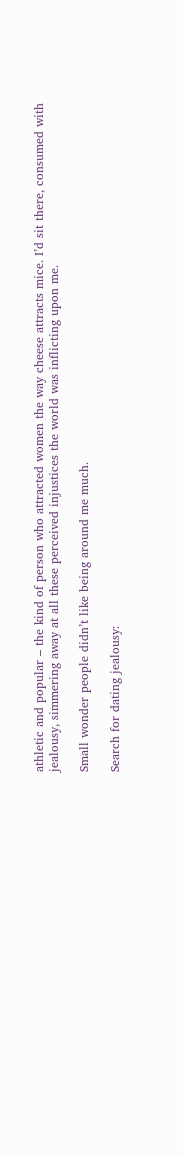athletic and popular – the kind of person who attracted women the way cheese attracts mice. I’d sit there, consumed with jealousy, simmering away at all these perceived injustices the world was inflicting upon me.

Small wonder people didn’t like being around me much.

Search for dating jealousy: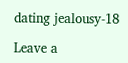dating jealousy-18

Leave a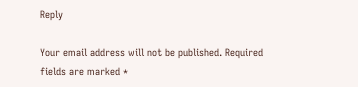Reply

Your email address will not be published. Required fields are marked *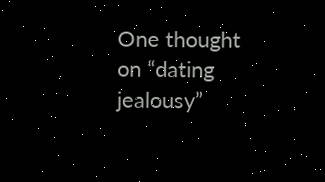One thought on “dating jealousy”